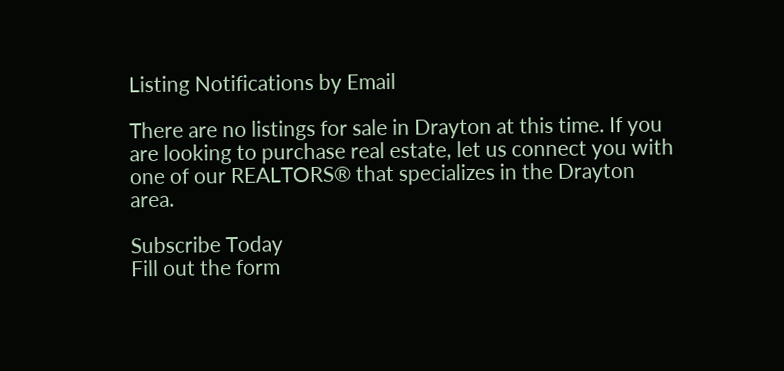Listing Notifications by Email

There are no listings for sale in Drayton at this time. If you are looking to purchase real estate, let us connect you with one of our REALTORS® that specializes in the Drayton area.

Subscribe Today
Fill out the form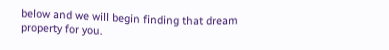below and we will begin finding that dream property for you.